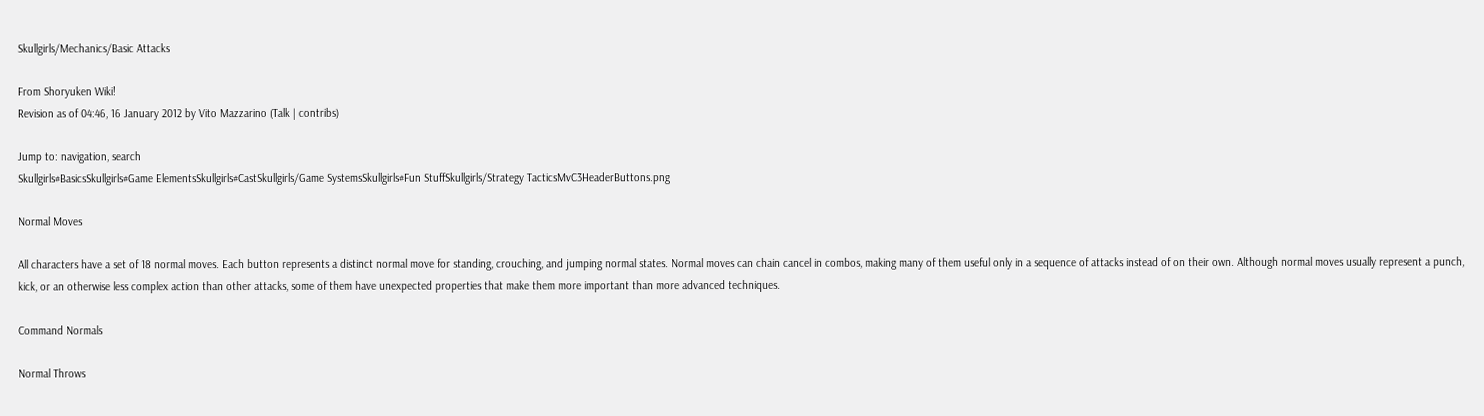Skullgirls/Mechanics/Basic Attacks

From Shoryuken Wiki!
Revision as of 04:46, 16 January 2012 by Vito Mazzarino (Talk | contribs)

Jump to: navigation, search
Skullgirls#BasicsSkullgirls#Game ElementsSkullgirls#CastSkullgirls/Game SystemsSkullgirls#Fun StuffSkullgirls/Strategy TacticsMvC3HeaderButtons.png

Normal Moves

All characters have a set of 18 normal moves. Each button represents a distinct normal move for standing, crouching, and jumping normal states. Normal moves can chain cancel in combos, making many of them useful only in a sequence of attacks instead of on their own. Although normal moves usually represent a punch, kick, or an otherwise less complex action than other attacks, some of them have unexpected properties that make them more important than more advanced techniques.

Command Normals

Normal Throws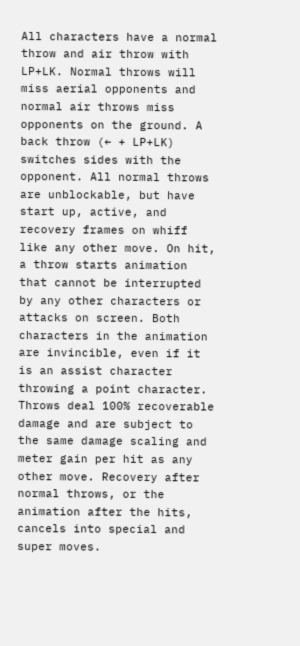All characters have a normal throw and air throw with LP+LK. Normal throws will miss aerial opponents and normal air throws miss opponents on the ground. A back throw (← + LP+LK) switches sides with the opponent. All normal throws are unblockable, but have start up, active, and recovery frames on whiff like any other move. On hit, a throw starts animation that cannot be interrupted by any other characters or attacks on screen. Both characters in the animation are invincible, even if it is an assist character throwing a point character. Throws deal 100% recoverable damage and are subject to the same damage scaling and meter gain per hit as any other move. Recovery after normal throws, or the animation after the hits, cancels into special and super moves.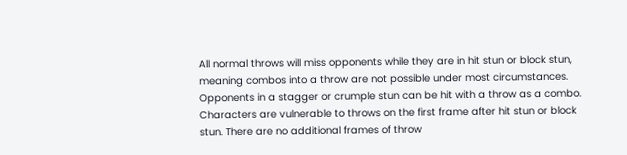All normal throws will miss opponents while they are in hit stun or block stun, meaning combos into a throw are not possible under most circumstances. Opponents in a stagger or crumple stun can be hit with a throw as a combo. Characters are vulnerable to throws on the first frame after hit stun or block stun. There are no additional frames of throw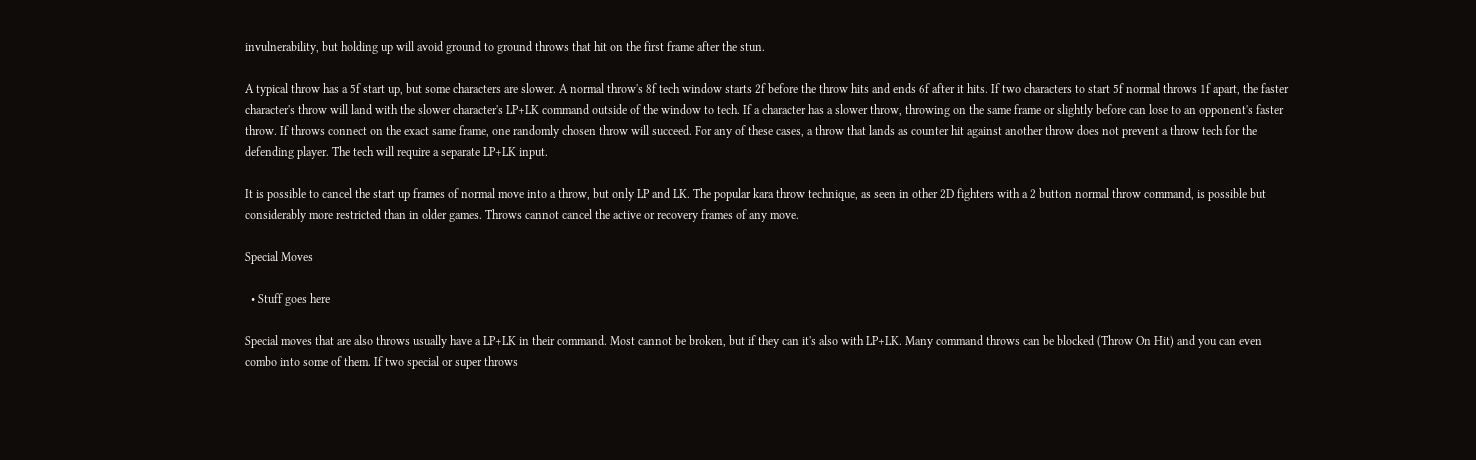invulnerability, but holding up will avoid ground to ground throws that hit on the first frame after the stun.

A typical throw has a 5f start up, but some characters are slower. A normal throw's 8f tech window starts 2f before the throw hits and ends 6f after it hits. If two characters to start 5f normal throws 1f apart, the faster character's throw will land with the slower character's LP+LK command outside of the window to tech. If a character has a slower throw, throwing on the same frame or slightly before can lose to an opponent's faster throw. If throws connect on the exact same frame, one randomly chosen throw will succeed. For any of these cases, a throw that lands as counter hit against another throw does not prevent a throw tech for the defending player. The tech will require a separate LP+LK input.

It is possible to cancel the start up frames of normal move into a throw, but only LP and LK. The popular kara throw technique, as seen in other 2D fighters with a 2 button normal throw command, is possible but considerably more restricted than in older games. Throws cannot cancel the active or recovery frames of any move.

Special Moves

  • Stuff goes here

Special moves that are also throws usually have a LP+LK in their command. Most cannot be broken, but if they can it's also with LP+LK. Many command throws can be blocked (Throw On Hit) and you can even combo into some of them. If two special or super throws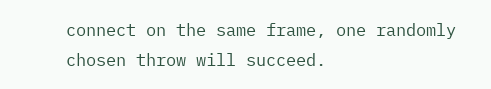connect on the same frame, one randomly chosen throw will succeed.